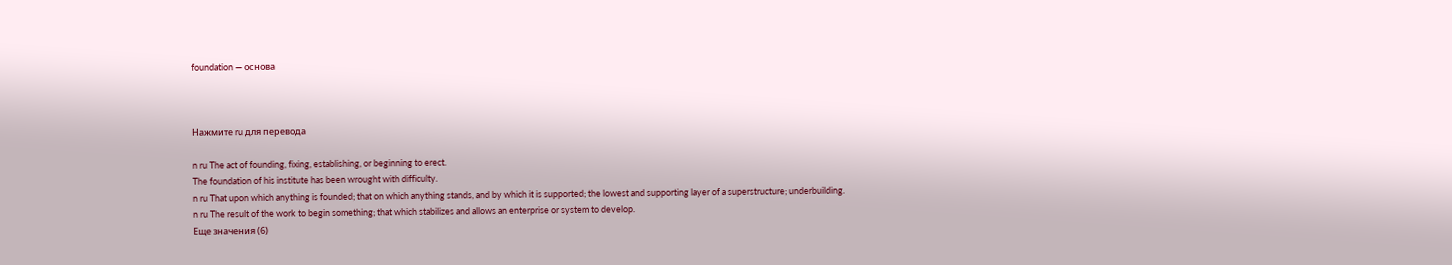foundation — основа



Нажмите ru для перевода

n ru The act of founding, fixing, establishing, or beginning to erect.
The foundation of his institute has been wrought with difficulty.
n ru That upon which anything is founded; that on which anything stands, and by which it is supported; the lowest and supporting layer of a superstructure; underbuilding.
n ru The result of the work to begin something; that which stabilizes and allows an enterprise or system to develop.
Еще значения (6)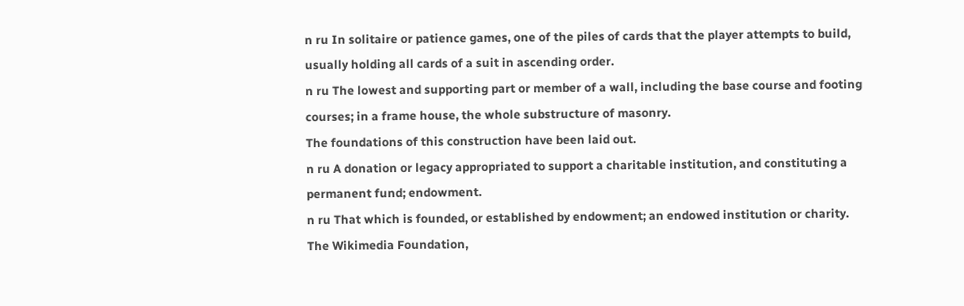n ru In solitaire or patience games, one of the piles of cards that the player attempts to build, usually holding all cards of a suit in ascending order.
n ru The lowest and supporting part or member of a wall, including the base course and footing courses; in a frame house, the whole substructure of masonry.
The foundations of this construction have been laid out.
n ru A donation or legacy appropriated to support a charitable institution, and constituting a permanent fund; endowment.
n ru That which is founded, or established by endowment; an endowed institution or charity.
The Wikimedia Foundation,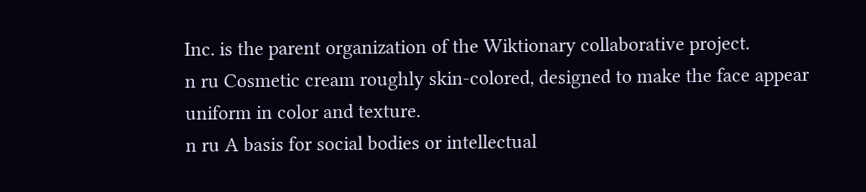Inc. is the parent organization of the Wiktionary collaborative project.
n ru Cosmetic cream roughly skin-colored, designed to make the face appear uniform in color and texture.
n ru A basis for social bodies or intellectual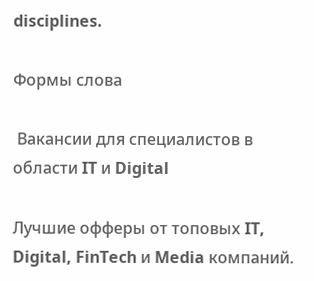disciplines.

Формы слова

 Вакансии для специалистов в области IT и Digital

Лучшие офферы от топовых IT, Digital, FinTech и Media компаний.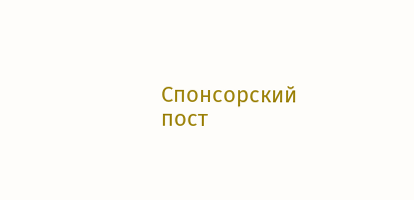Спонсорский пост